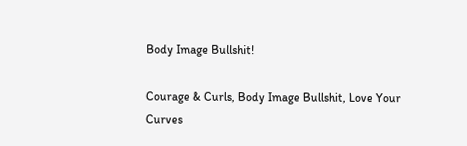Body Image Bullshit!

Courage & Curls, Body Image Bullshit, Love Your Curves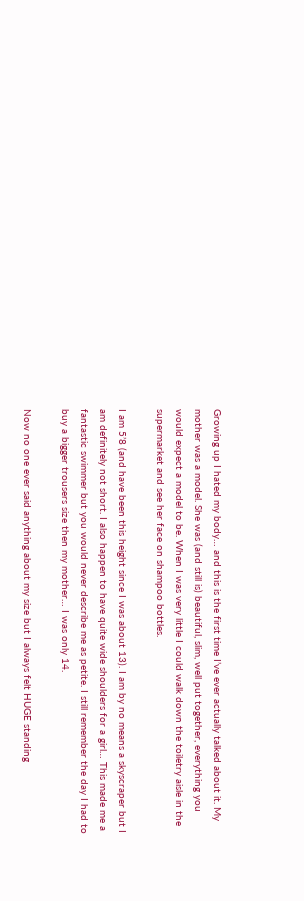Growing up I hated my body… and this is the first time I’ve ever actually talked about it. My mother was a model. She was (and still is) beautiful, slim, well put together, everything you would expect a model to be. When I was very little I could walk down the toiletry aisle in the supermarket and see her face on shampoo bottles.

I am 5’8 (and have been this height since I was about 13). I am by no means a skyscraper but I am definitely not short. I also happen to have quite wide shoulders for a girl… This made me a fantastic swimmer but you would never describe me as petite. I still remember the day I had to buy a bigger trousers size then my mother… I was only 14.

Now no one ever said anything about my size but I always felt HUGE standing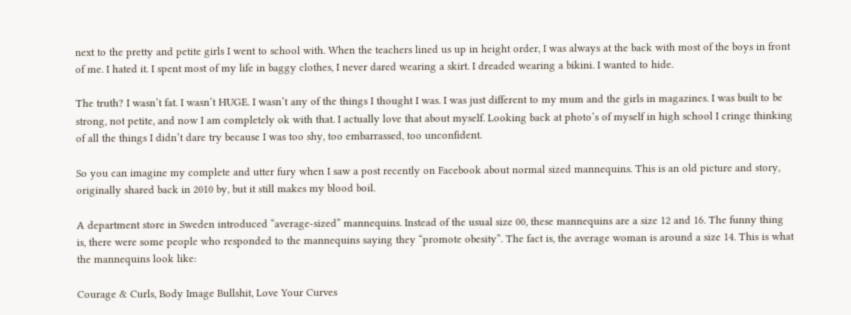next to the pretty and petite girls I went to school with. When the teachers lined us up in height order, I was always at the back with most of the boys in front of me. I hated it. I spent most of my life in baggy clothes, I never dared wearing a skirt. I dreaded wearing a bikini. I wanted to hide.

The truth? I wasn’t fat. I wasn’t HUGE. I wasn’t any of the things I thought I was. I was just different to my mum and the girls in magazines. I was built to be strong, not petite, and now I am completely ok with that. I actually love that about myself. Looking back at photo’s of myself in high school I cringe thinking of all the things I didn’t dare try because I was too shy, too embarrassed, too unconfident.

So you can imagine my complete and utter fury when I saw a post recently on Facebook about normal sized mannequins. This is an old picture and story, originally shared back in 2010 by, but it still makes my blood boil.

A department store in Sweden introduced “average-sized” mannequins. Instead of the usual size 00, these mannequins are a size 12 and 16. The funny thing is, there were some people who responded to the mannequins saying they “promote obesity”. The fact is, the average woman is around a size 14. This is what the mannequins look like:

Courage & Curls, Body Image Bullshit, Love Your Curves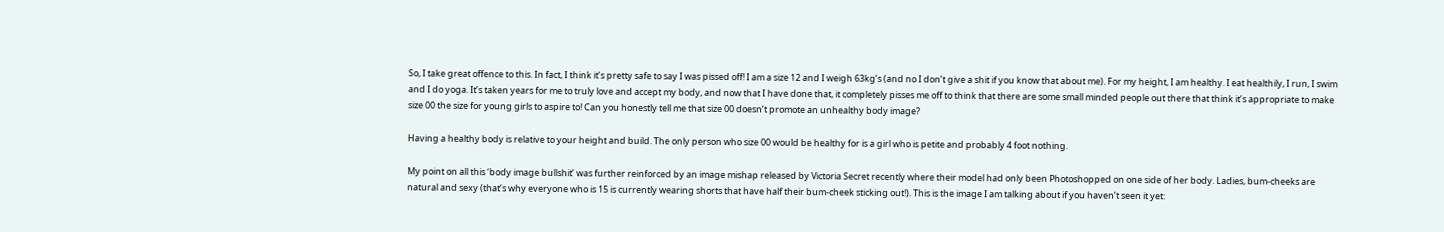So, I take great offence to this. In fact, I think it’s pretty safe to say I was pissed off! I am a size 12 and I weigh 63kg’s (and no I don’t give a shit if you know that about me). For my height, I am healthy. I eat healthily, I run, I swim and I do yoga. It’s taken years for me to truly love and accept my body, and now that I have done that, it completely pisses me off to think that there are some small minded people out there that think it’s appropriate to make size 00 the size for young girls to aspire to! Can you honestly tell me that size 00 doesn’t promote an unhealthy body image?

Having a healthy body is relative to your height and build. The only person who size 00 would be healthy for is a girl who is petite and probably 4 foot nothing.

My point on all this ‘body image bullshit’ was further reinforced by an image mishap released by Victoria Secret recently where their model had only been Photoshopped on one side of her body. Ladies, bum-cheeks are natural and sexy (that’s why everyone who is 15 is currently wearing shorts that have half their bum-cheek sticking out!). This is the image I am talking about if you haven’t seen it yet: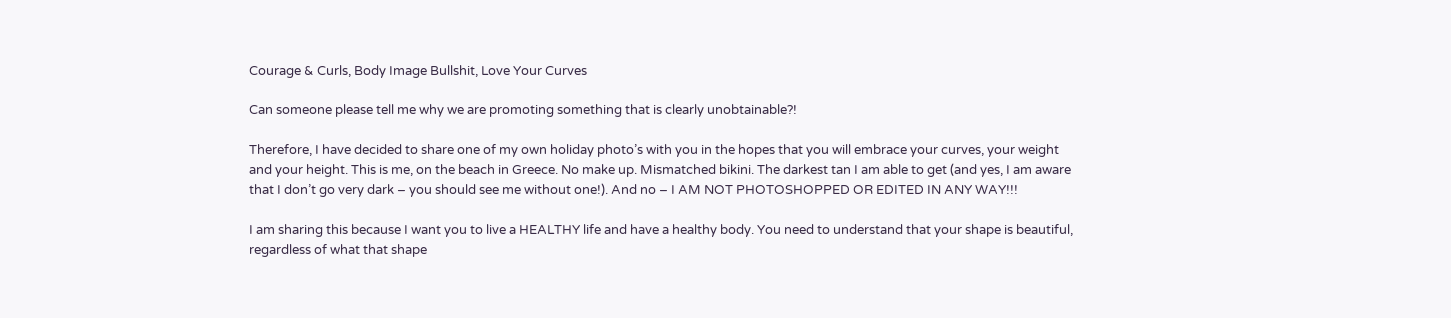Courage & Curls, Body Image Bullshit, Love Your Curves

Can someone please tell me why we are promoting something that is clearly unobtainable?!

Therefore, I have decided to share one of my own holiday photo’s with you in the hopes that you will embrace your curves, your weight and your height. This is me, on the beach in Greece. No make up. Mismatched bikini. The darkest tan I am able to get (and yes, I am aware that I don’t go very dark – you should see me without one!). And no – I AM NOT PHOTOSHOPPED OR EDITED IN ANY WAY!!!

I am sharing this because I want you to live a HEALTHY life and have a healthy body. You need to understand that your shape is beautiful, regardless of what that shape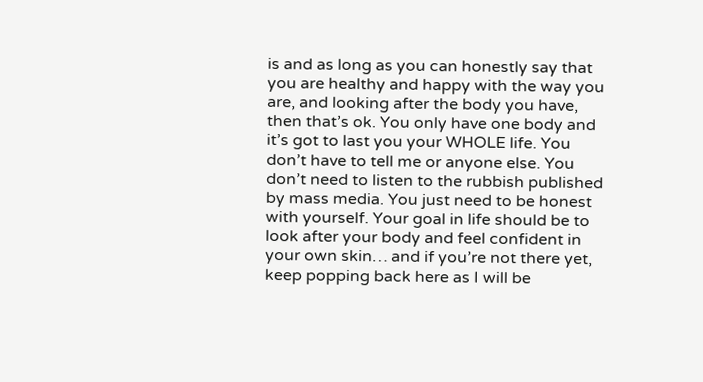is and as long as you can honestly say that you are healthy and happy with the way you are, and looking after the body you have, then that’s ok. You only have one body and it’s got to last you your WHOLE life. You don’t have to tell me or anyone else. You don’t need to listen to the rubbish published by mass media. You just need to be honest with yourself. Your goal in life should be to look after your body and feel confident in your own skin… and if you’re not there yet, keep popping back here as I will be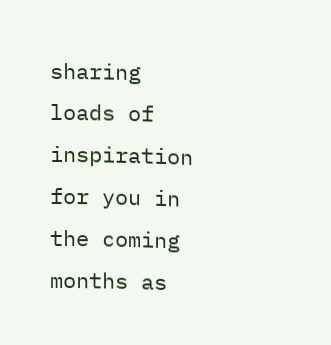sharing loads of inspiration for you in the coming months as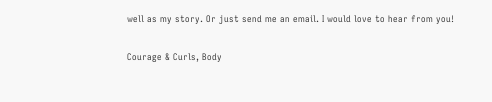well as my story. Or just send me an email. I would love to hear from you!

Courage & Curls, Body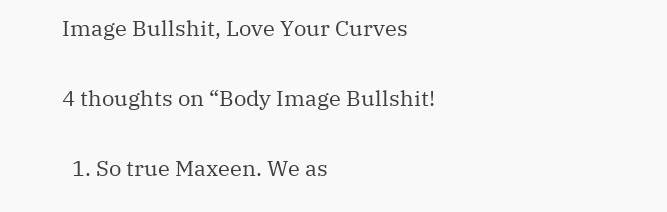Image Bullshit, Love Your Curves

4 thoughts on “Body Image Bullshit!

  1. So true Maxeen. We as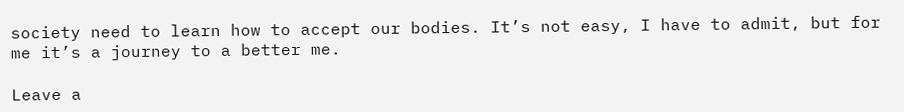society need to learn how to accept our bodies. It’s not easy, I have to admit, but for me it’s a journey to a better me.

Leave a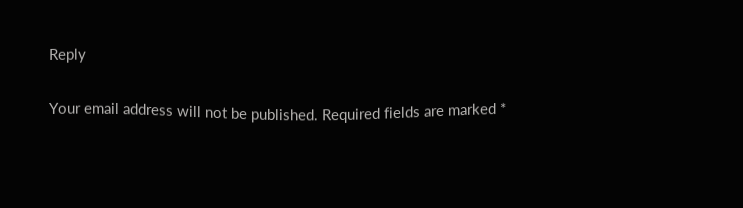Reply

Your email address will not be published. Required fields are marked *